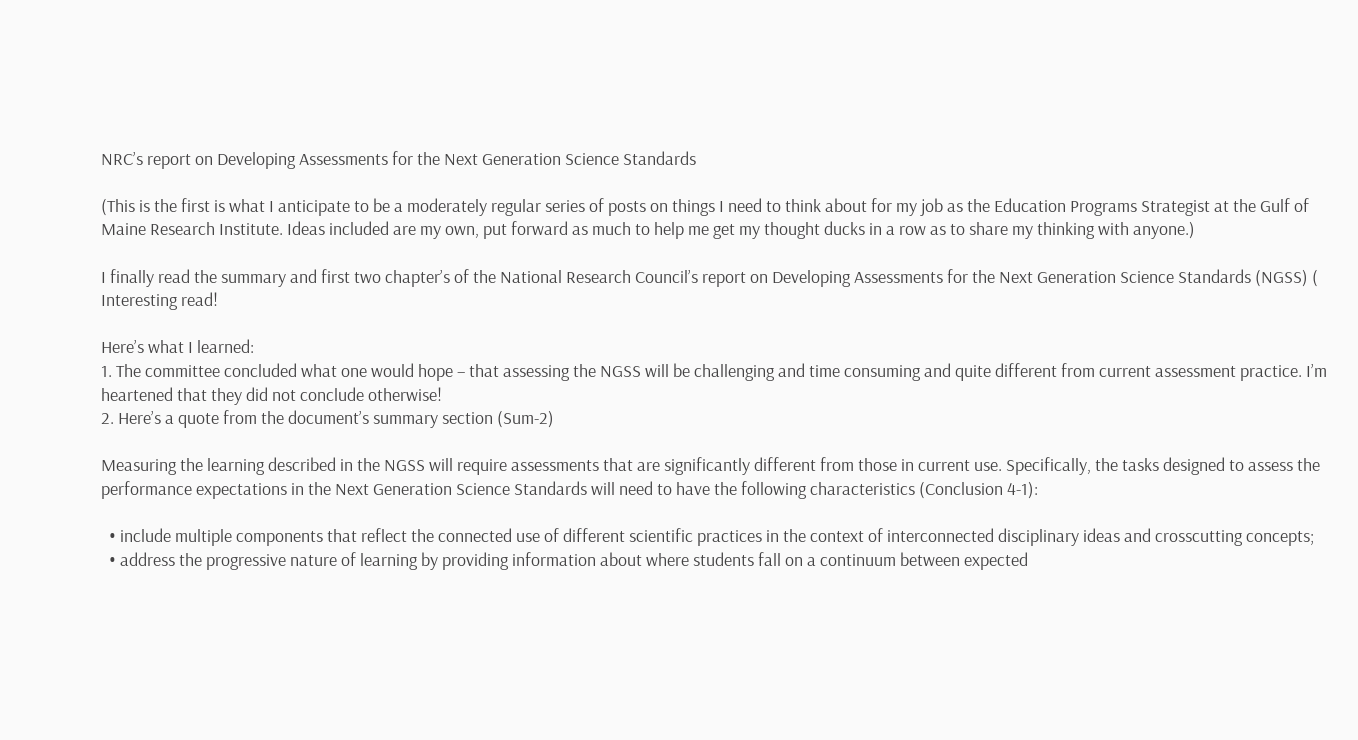NRC’s report on Developing Assessments for the Next Generation Science Standards

(This is the first is what I anticipate to be a moderately regular series of posts on things I need to think about for my job as the Education Programs Strategist at the Gulf of Maine Research Institute. Ideas included are my own, put forward as much to help me get my thought ducks in a row as to share my thinking with anyone.)

I finally read the summary and first two chapter’s of the National Research Council’s report on Developing Assessments for the Next Generation Science Standards (NGSS) ( Interesting read!

Here’s what I learned:
1. The committee concluded what one would hope – that assessing the NGSS will be challenging and time consuming and quite different from current assessment practice. I’m heartened that they did not conclude otherwise!
2. Here’s a quote from the document’s summary section (Sum-2)

Measuring the learning described in the NGSS will require assessments that are significantly different from those in current use. Specifically, the tasks designed to assess the performance expectations in the Next Generation Science Standards will need to have the following characteristics (Conclusion 4-1):

  • include multiple components that reflect the connected use of different scientific practices in the context of interconnected disciplinary ideas and crosscutting concepts;
  • address the progressive nature of learning by providing information about where students fall on a continuum between expected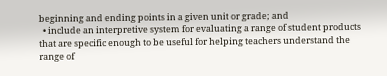beginning and ending points in a given unit or grade; and
  • include an interpretive system for evaluating a range of student products that are specific enough to be useful for helping teachers understand the range of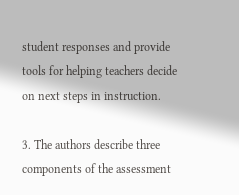student responses and provide tools for helping teachers decide on next steps in instruction.

3. The authors describe three components of the assessment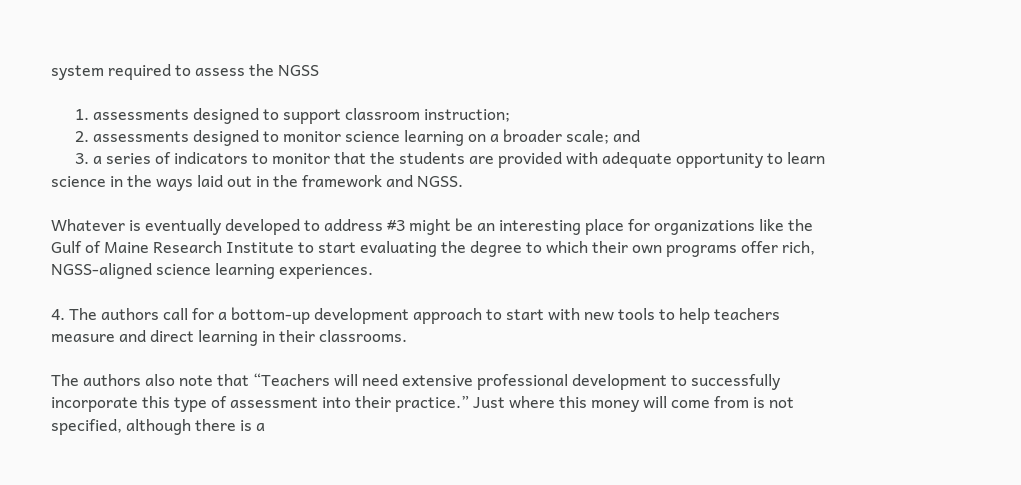system required to assess the NGSS

      1. assessments designed to support classroom instruction;
      2. assessments designed to monitor science learning on a broader scale; and
      3. a series of indicators to monitor that the students are provided with adequate opportunity to learn science in the ways laid out in the framework and NGSS.

Whatever is eventually developed to address #3 might be an interesting place for organizations like the Gulf of Maine Research Institute to start evaluating the degree to which their own programs offer rich, NGSS-aligned science learning experiences.

4. The authors call for a bottom-up development approach to start with new tools to help teachers measure and direct learning in their classrooms.

The authors also note that “Teachers will need extensive professional development to successfully incorporate this type of assessment into their practice.” Just where this money will come from is not specified, although there is a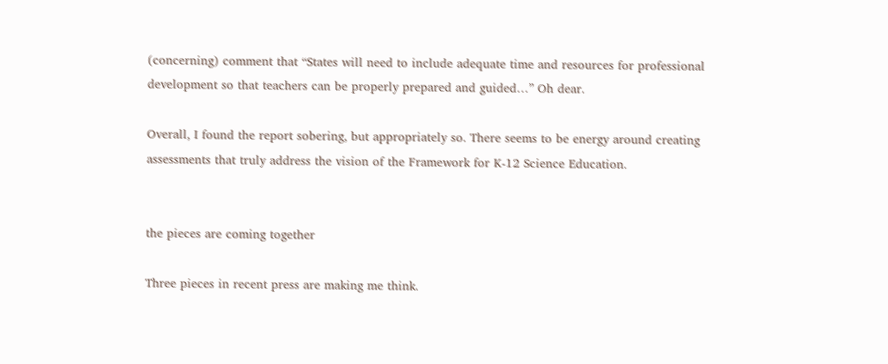(concerning) comment that “States will need to include adequate time and resources for professional development so that teachers can be properly prepared and guided…” Oh dear.

Overall, I found the report sobering, but appropriately so. There seems to be energy around creating assessments that truly address the vision of the Framework for K-12 Science Education.


the pieces are coming together

Three pieces in recent press are making me think.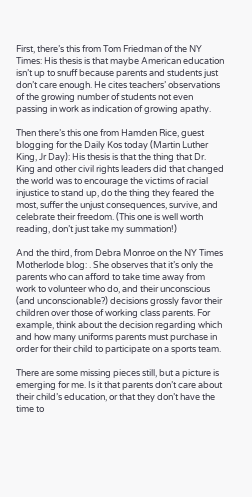First, there’s this from Tom Friedman of the NY Times: His thesis is that maybe American education isn’t up to snuff because parents and students just don’t care enough. He cites teachers’ observations of the growing number of students not even passing in work as indication of growing apathy.

Then there’s this one from Hamden Rice, guest blogging for the Daily Kos today (Martin Luther King, Jr Day): His thesis is that the thing that Dr. King and other civil rights leaders did that changed the world was to encourage the victims of racial injustice to stand up, do the thing they feared the most, suffer the unjust consequences, survive, and celebrate their freedom. (This one is well worth reading, don’t just take my summation!)

And the third, from Debra Monroe on the NY Times Motherlode blog: . She observes that it’s only the parents who can afford to take time away from work to volunteer who do, and their unconscious (and unconscionable?) decisions grossly favor their children over those of working class parents. For example, think about the decision regarding which and how many uniforms parents must purchase in order for their child to participate on a sports team.

There are some missing pieces still, but a picture is emerging for me. Is it that parents don’t care about their child’s education, or that they don’t have the time to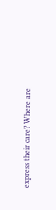express their care? Where are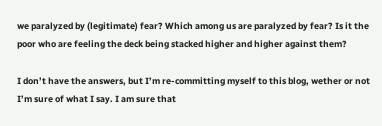we paralyzed by (legitimate) fear? Which among us are paralyzed by fear? Is it the poor who are feeling the deck being stacked higher and higher against them?

I don’t have the answers, but I’m re-committing myself to this blog, wether or not I’m sure of what I say. I am sure that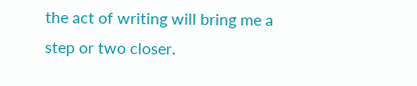the act of writing will bring me a step or two closer.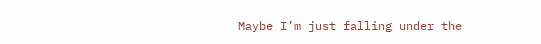Maybe I’m just falling under the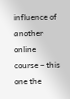influence of another online course – this one the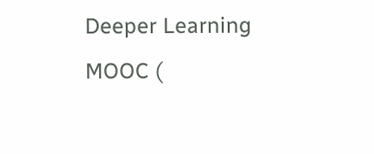Deeper Learning MOOC (